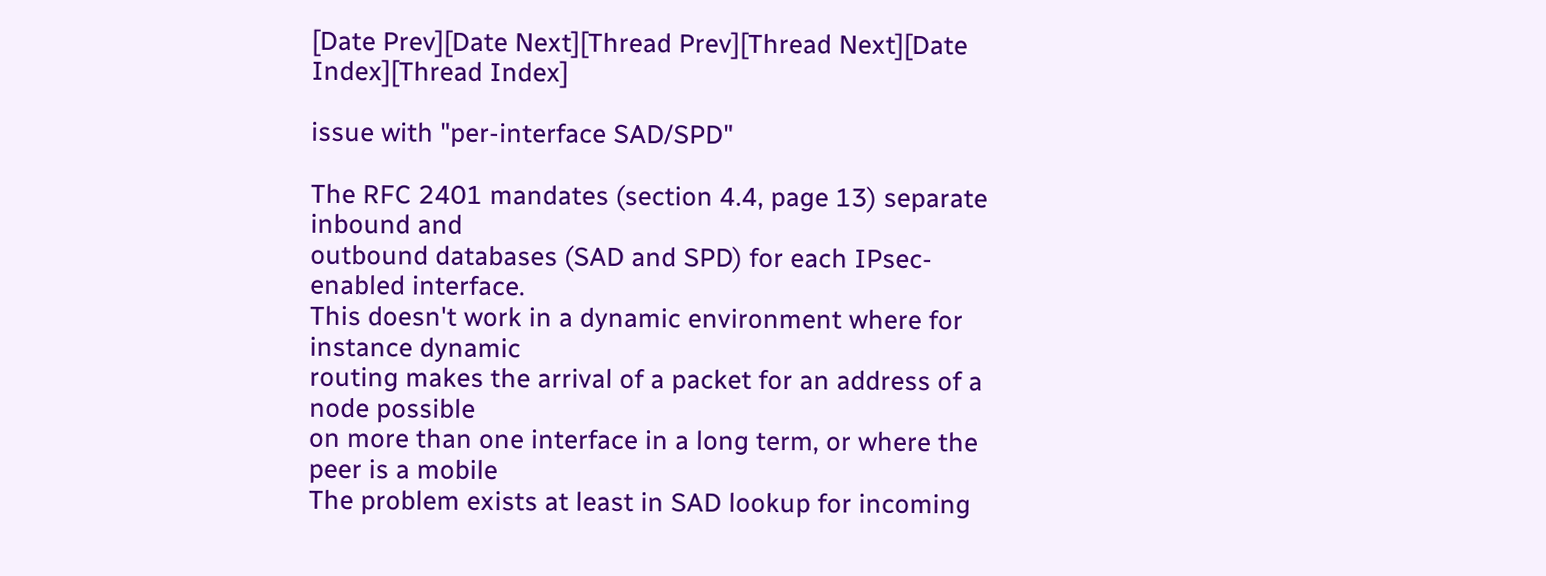[Date Prev][Date Next][Thread Prev][Thread Next][Date Index][Thread Index]

issue with "per-interface SAD/SPD"

The RFC 2401 mandates (section 4.4, page 13) separate inbound and
outbound databases (SAD and SPD) for each IPsec-enabled interface.
This doesn't work in a dynamic environment where for instance dynamic
routing makes the arrival of a packet for an address of a node possible
on more than one interface in a long term, or where the peer is a mobile
The problem exists at least in SAD lookup for incoming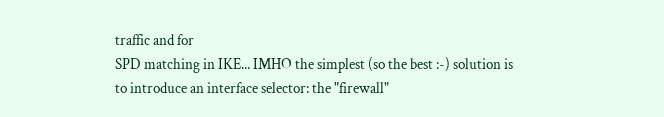traffic and for
SPD matching in IKE... IMHO the simplest (so the best :-) solution is
to introduce an interface selector: the "firewall"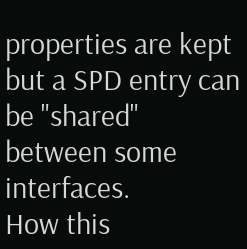properties are kept
but a SPD entry can be "shared" between some interfaces.
How this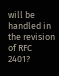will be handled in the revision of RFC 2401?